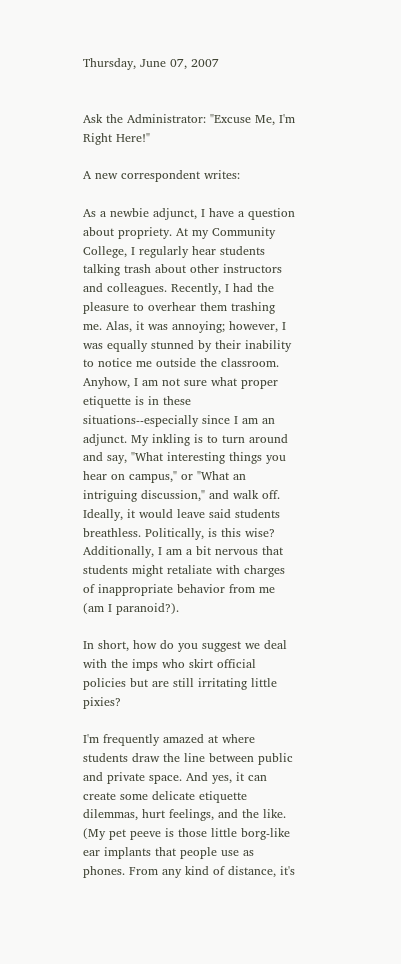Thursday, June 07, 2007


Ask the Administrator: "Excuse Me, I'm Right Here!"

A new correspondent writes:

As a newbie adjunct, I have a question about propriety. At my Community College, I regularly hear students talking trash about other instructors and colleagues. Recently, I had the pleasure to overhear them trashing me. Alas, it was annoying; however, I was equally stunned by their inability to notice me outside the classroom. Anyhow, I am not sure what proper etiquette is in these situations--especially since I am an adjunct. My inkling is to turn around and say, "What interesting things you hear on campus," or "What an intriguing discussion," and walk off. Ideally, it would leave said students breathless. Politically, is this wise? Additionally, I am a bit nervous that students might retaliate with charges of inappropriate behavior from me (am I paranoid?).

In short, how do you suggest we deal with the imps who skirt official policies but are still irritating little pixies?

I'm frequently amazed at where students draw the line between public and private space. And yes, it can create some delicate etiquette dilemmas, hurt feelings, and the like. (My pet peeve is those little borg-like ear implants that people use as phones. From any kind of distance, it's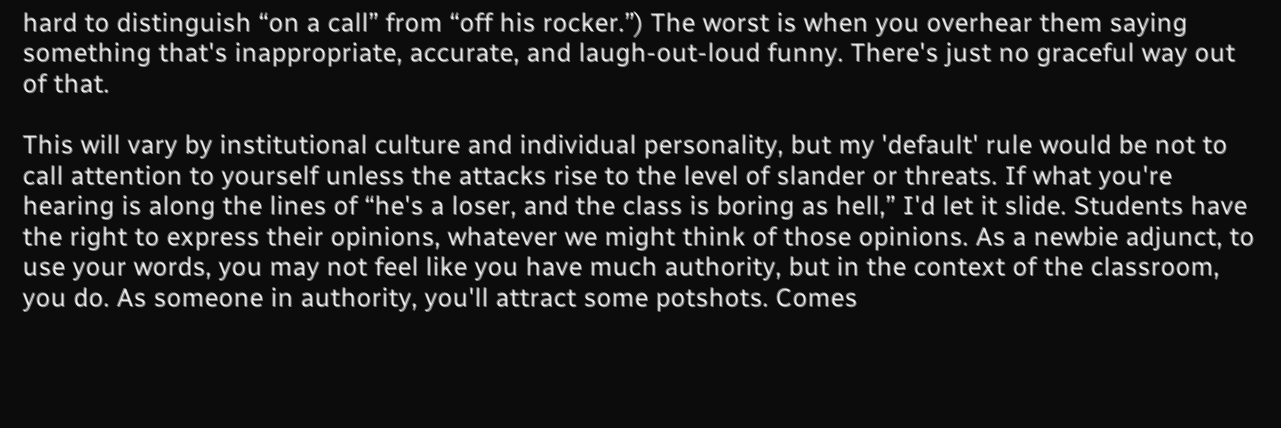hard to distinguish “on a call” from “off his rocker.”) The worst is when you overhear them saying something that's inappropriate, accurate, and laugh-out-loud funny. There's just no graceful way out of that.

This will vary by institutional culture and individual personality, but my 'default' rule would be not to call attention to yourself unless the attacks rise to the level of slander or threats. If what you're hearing is along the lines of “he's a loser, and the class is boring as hell,” I'd let it slide. Students have the right to express their opinions, whatever we might think of those opinions. As a newbie adjunct, to use your words, you may not feel like you have much authority, but in the context of the classroom, you do. As someone in authority, you'll attract some potshots. Comes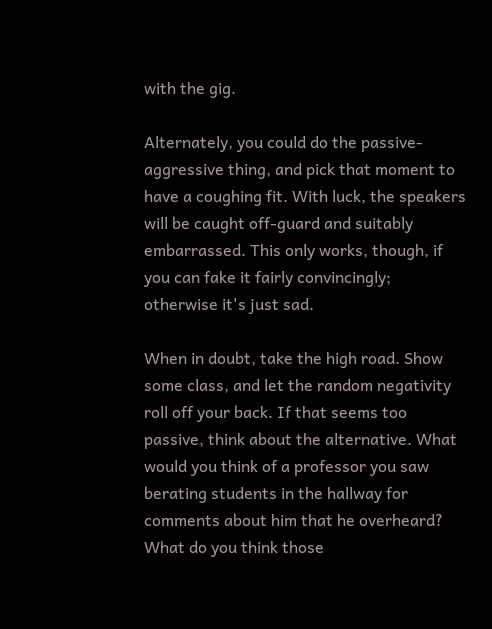with the gig.

Alternately, you could do the passive-aggressive thing, and pick that moment to have a coughing fit. With luck, the speakers will be caught off-guard and suitably embarrassed. This only works, though, if you can fake it fairly convincingly; otherwise it's just sad.

When in doubt, take the high road. Show some class, and let the random negativity roll off your back. If that seems too passive, think about the alternative. What would you think of a professor you saw berating students in the hallway for comments about him that he overheard? What do you think those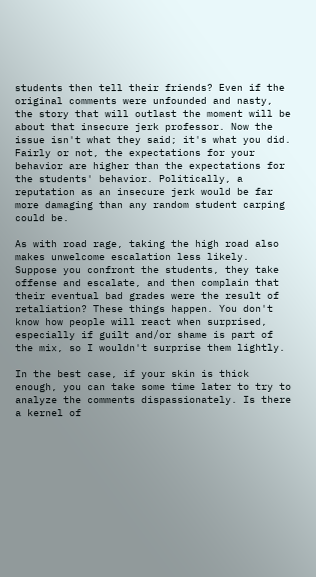students then tell their friends? Even if the original comments were unfounded and nasty, the story that will outlast the moment will be about that insecure jerk professor. Now the issue isn't what they said; it's what you did. Fairly or not, the expectations for your behavior are higher than the expectations for the students' behavior. Politically, a reputation as an insecure jerk would be far more damaging than any random student carping could be.

As with road rage, taking the high road also makes unwelcome escalation less likely. Suppose you confront the students, they take offense and escalate, and then complain that their eventual bad grades were the result of retaliation? These things happen. You don't know how people will react when surprised, especially if guilt and/or shame is part of the mix, so I wouldn't surprise them lightly.

In the best case, if your skin is thick enough, you can take some time later to try to analyze the comments dispassionately. Is there a kernel of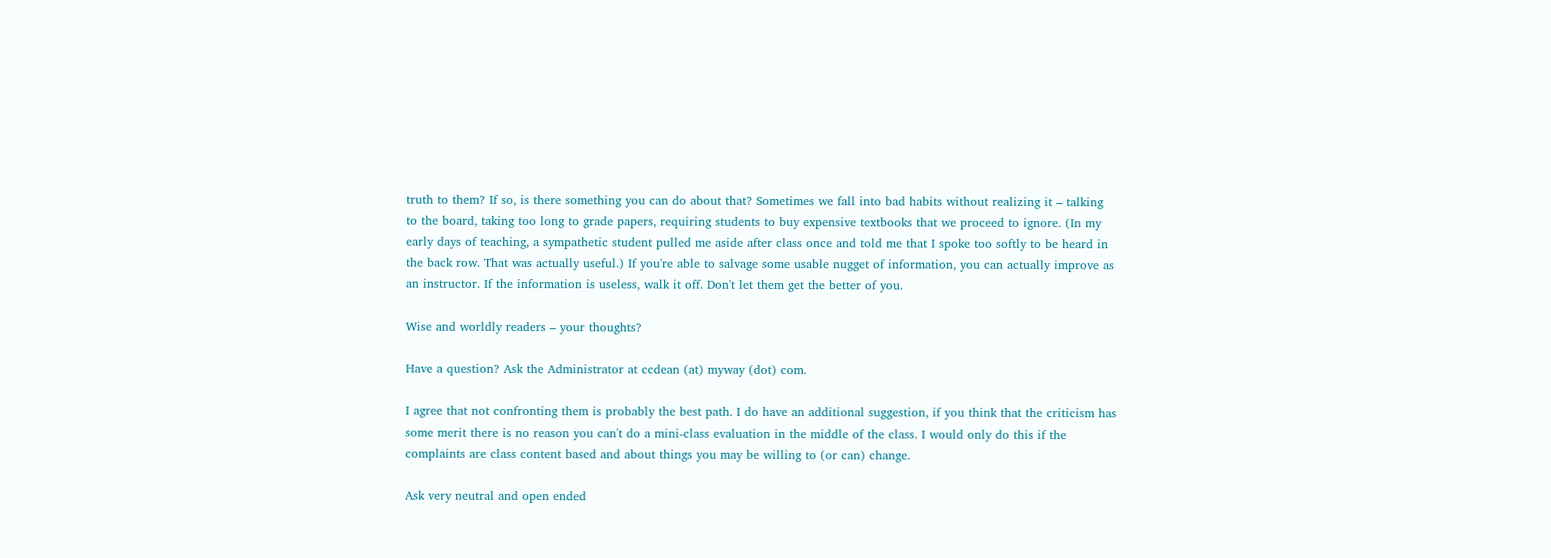truth to them? If so, is there something you can do about that? Sometimes we fall into bad habits without realizing it – talking to the board, taking too long to grade papers, requiring students to buy expensive textbooks that we proceed to ignore. (In my early days of teaching, a sympathetic student pulled me aside after class once and told me that I spoke too softly to be heard in the back row. That was actually useful.) If you're able to salvage some usable nugget of information, you can actually improve as an instructor. If the information is useless, walk it off. Don't let them get the better of you.

Wise and worldly readers – your thoughts?

Have a question? Ask the Administrator at ccdean (at) myway (dot) com.

I agree that not confronting them is probably the best path. I do have an additional suggestion, if you think that the criticism has some merit there is no reason you can't do a mini-class evaluation in the middle of the class. I would only do this if the complaints are class content based and about things you may be willing to (or can) change.

Ask very neutral and open ended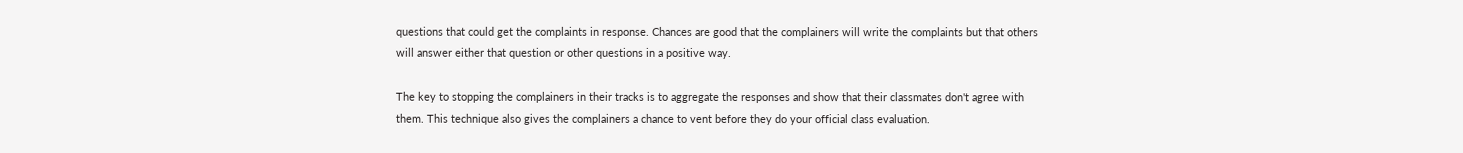questions that could get the complaints in response. Chances are good that the complainers will write the complaints but that others will answer either that question or other questions in a positive way.

The key to stopping the complainers in their tracks is to aggregate the responses and show that their classmates don't agree with them. This technique also gives the complainers a chance to vent before they do your official class evaluation.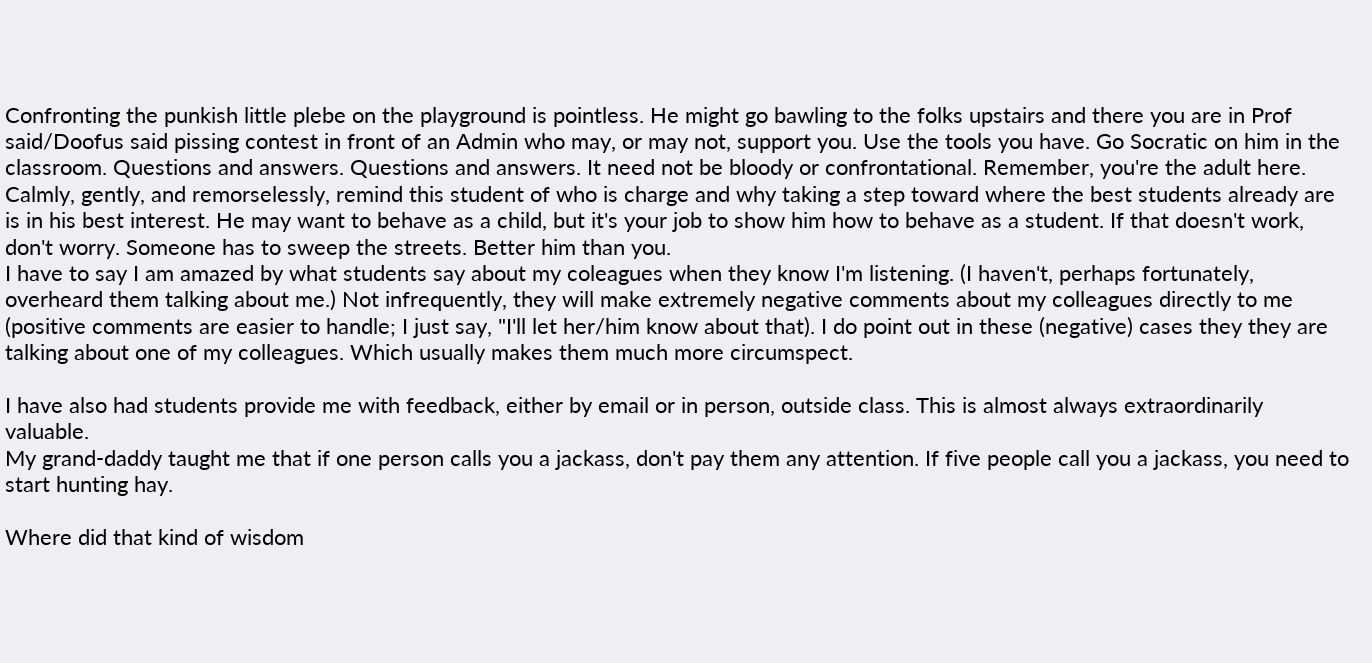Confronting the punkish little plebe on the playground is pointless. He might go bawling to the folks upstairs and there you are in Prof said/Doofus said pissing contest in front of an Admin who may, or may not, support you. Use the tools you have. Go Socratic on him in the classroom. Questions and answers. Questions and answers. It need not be bloody or confrontational. Remember, you're the adult here. Calmly, gently, and remorselessly, remind this student of who is charge and why taking a step toward where the best students already are is in his best interest. He may want to behave as a child, but it's your job to show him how to behave as a student. If that doesn't work, don't worry. Someone has to sweep the streets. Better him than you.
I have to say I am amazed by what students say about my coleagues when they know I'm listening. (I haven't, perhaps fortunately, overheard them talking about me.) Not infrequently, they will make extremely negative comments about my colleagues directly to me (positive comments are easier to handle; I just say, "I'll let her/him know about that). I do point out in these (negative) cases they they are talking about one of my colleagues. Which usually makes them much more circumspect.

I have also had students provide me with feedback, either by email or in person, outside class. This is almost always extraordinarily valuable.
My grand-daddy taught me that if one person calls you a jackass, don't pay them any attention. If five people call you a jackass, you need to start hunting hay.

Where did that kind of wisdom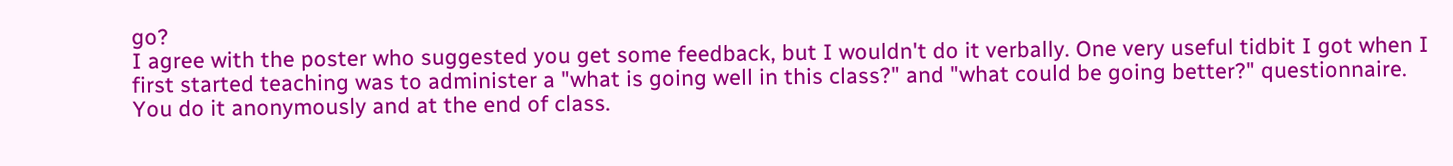go?
I agree with the poster who suggested you get some feedback, but I wouldn't do it verbally. One very useful tidbit I got when I first started teaching was to administer a "what is going well in this class?" and "what could be going better?" questionnaire. You do it anonymously and at the end of class.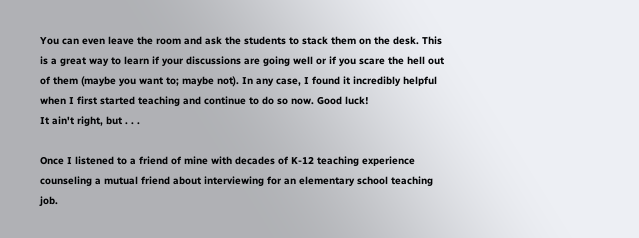You can even leave the room and ask the students to stack them on the desk. This is a great way to learn if your discussions are going well or if you scare the hell out of them (maybe you want to; maybe not). In any case, I found it incredibly helpful when I first started teaching and continue to do so now. Good luck!
It ain't right, but . . .

Once I listened to a friend of mine with decades of K-12 teaching experience counseling a mutual friend about interviewing for an elementary school teaching job.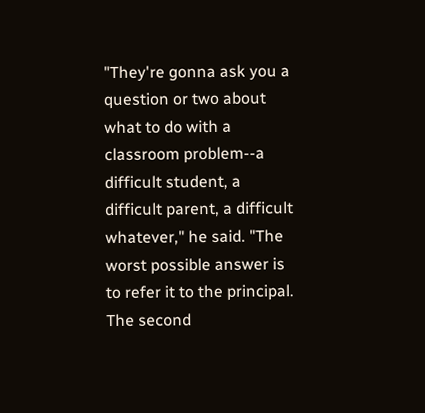"They're gonna ask you a question or two about what to do with a classroom problem--a difficult student, a difficult parent, a difficult whatever," he said. "The worst possible answer is to refer it to the principal. The second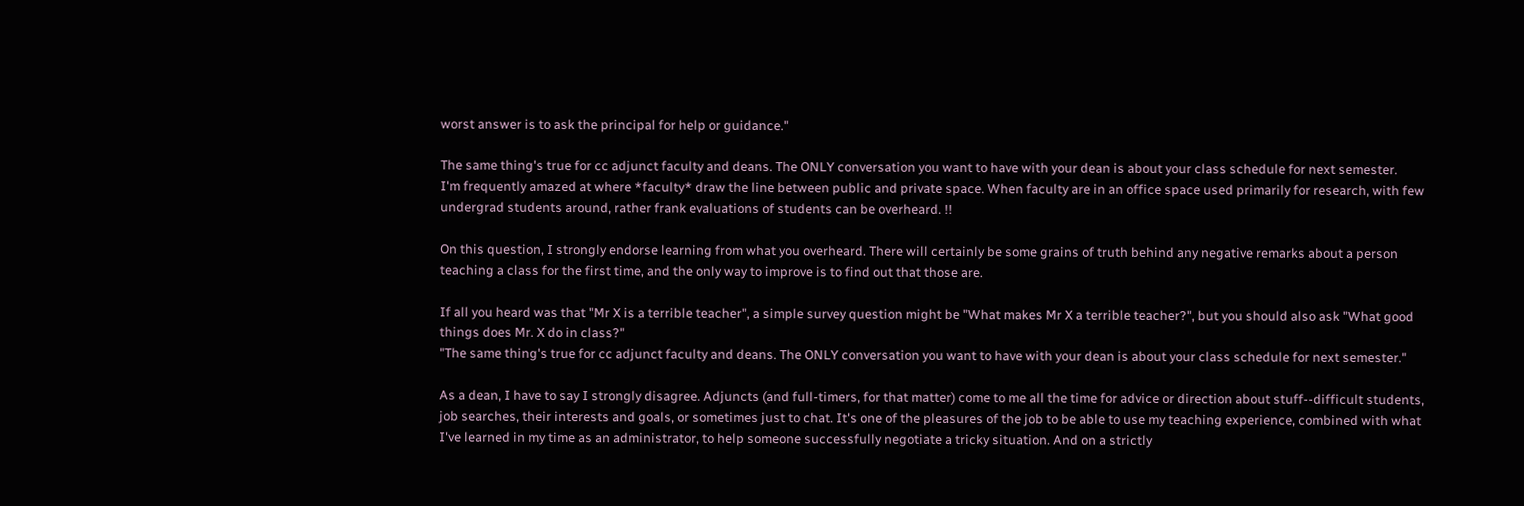worst answer is to ask the principal for help or guidance."

The same thing's true for cc adjunct faculty and deans. The ONLY conversation you want to have with your dean is about your class schedule for next semester.
I'm frequently amazed at where *faculty* draw the line between public and private space. When faculty are in an office space used primarily for research, with few undergrad students around, rather frank evaluations of students can be overheard. !!

On this question, I strongly endorse learning from what you overheard. There will certainly be some grains of truth behind any negative remarks about a person teaching a class for the first time, and the only way to improve is to find out that those are.

If all you heard was that "Mr X is a terrible teacher", a simple survey question might be "What makes Mr X a terrible teacher?", but you should also ask "What good things does Mr. X do in class?"
"The same thing's true for cc adjunct faculty and deans. The ONLY conversation you want to have with your dean is about your class schedule for next semester."

As a dean, I have to say I strongly disagree. Adjuncts (and full-timers, for that matter) come to me all the time for advice or direction about stuff--difficult students, job searches, their interests and goals, or sometimes just to chat. It's one of the pleasures of the job to be able to use my teaching experience, combined with what I've learned in my time as an administrator, to help someone successfully negotiate a tricky situation. And on a strictly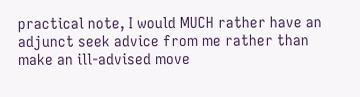practical note, I would MUCH rather have an adjunct seek advice from me rather than make an ill-advised move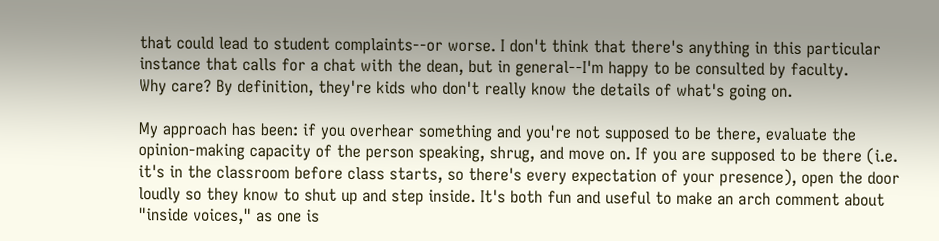that could lead to student complaints--or worse. I don't think that there's anything in this particular instance that calls for a chat with the dean, but in general--I'm happy to be consulted by faculty.
Why care? By definition, they're kids who don't really know the details of what's going on.

My approach has been: if you overhear something and you're not supposed to be there, evaluate the opinion-making capacity of the person speaking, shrug, and move on. If you are supposed to be there (i.e. it's in the classroom before class starts, so there's every expectation of your presence), open the door loudly so they know to shut up and step inside. It's both fun and useful to make an arch comment about "inside voices," as one is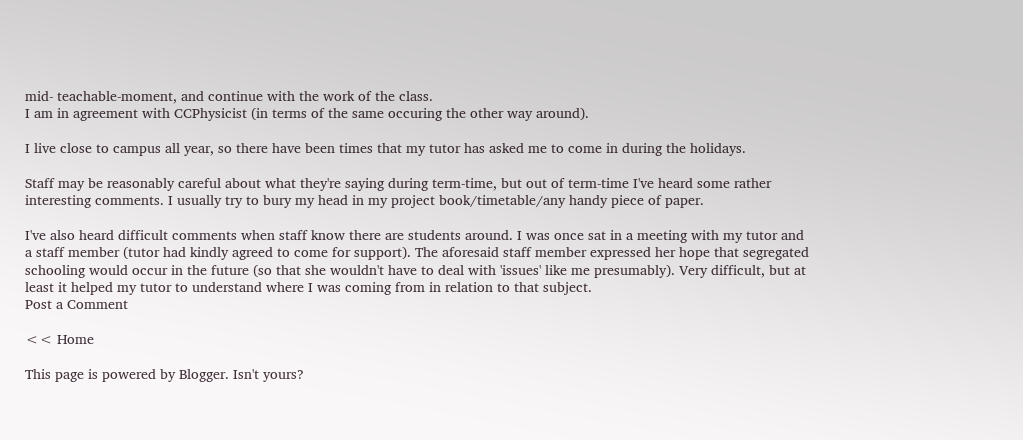mid- teachable-moment, and continue with the work of the class.
I am in agreement with CCPhysicist (in terms of the same occuring the other way around).

I live close to campus all year, so there have been times that my tutor has asked me to come in during the holidays.

Staff may be reasonably careful about what they're saying during term-time, but out of term-time I've heard some rather interesting comments. I usually try to bury my head in my project book/timetable/any handy piece of paper.

I've also heard difficult comments when staff know there are students around. I was once sat in a meeting with my tutor and a staff member (tutor had kindly agreed to come for support). The aforesaid staff member expressed her hope that segregated schooling would occur in the future (so that she wouldn't have to deal with 'issues' like me presumably). Very difficult, but at least it helped my tutor to understand where I was coming from in relation to that subject.
Post a Comment

<< Home

This page is powered by Blogger. Isn't yours?